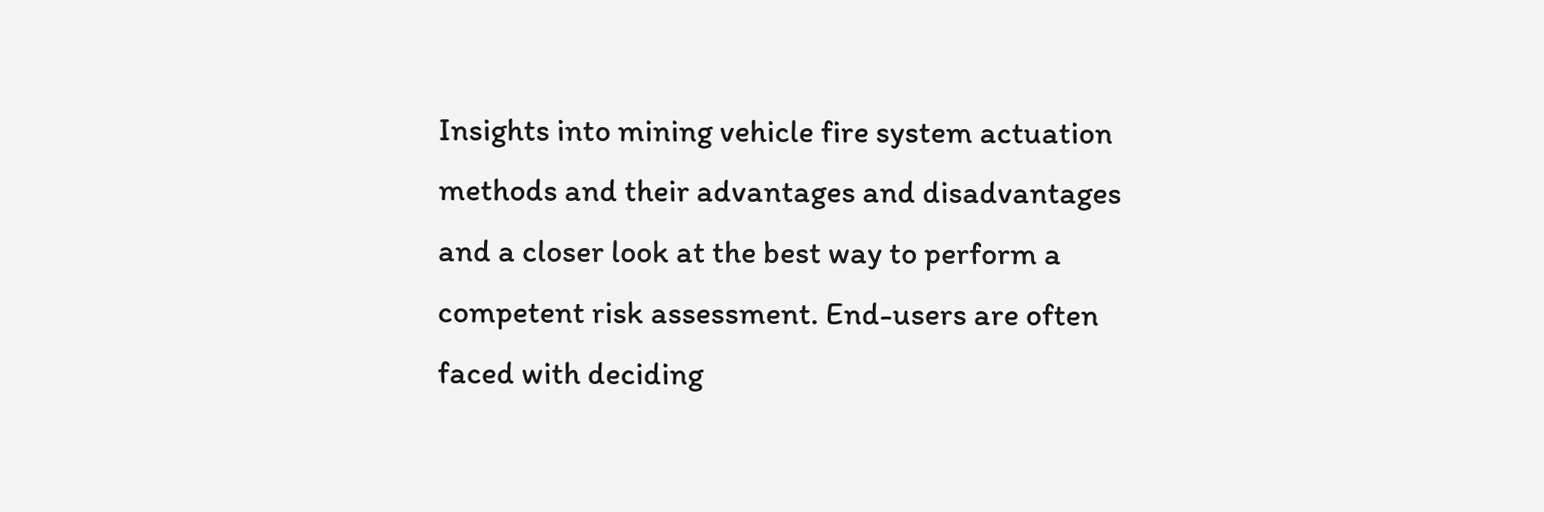Insights into mining vehicle fire system actuation methods and their advantages and disadvantages and a closer look at the best way to perform a competent risk assessment. End-users are often faced with deciding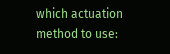which actuation method to use: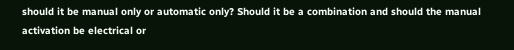should it be manual only or automatic only? Should it be a combination and should the manual activation be electrical or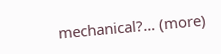mechanical?… (more)